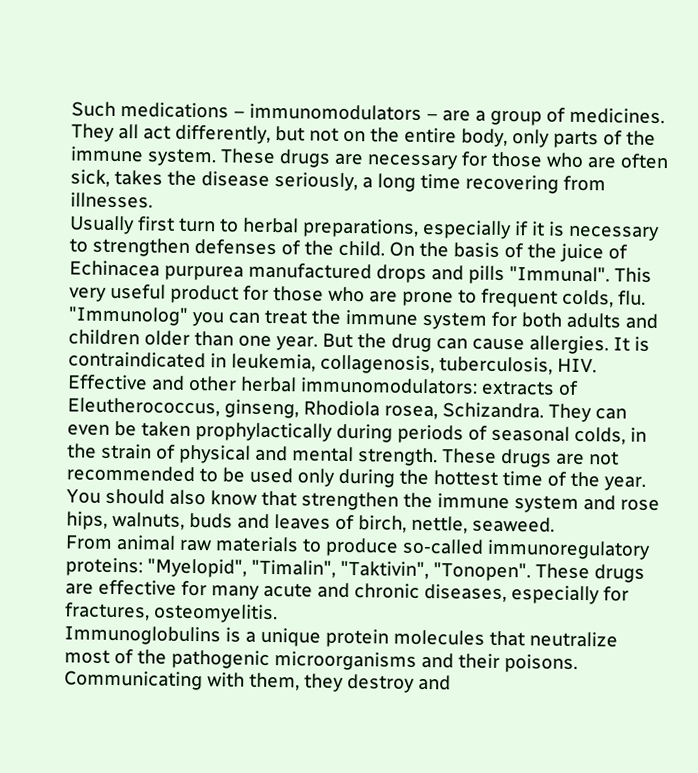Such medications – immunomodulators – are a group of medicines. They all act differently, but not on the entire body, only parts of the immune system. These drugs are necessary for those who are often sick, takes the disease seriously, a long time recovering from illnesses.
Usually first turn to herbal preparations, especially if it is necessary to strengthen defenses of the child. On the basis of the juice of Echinacea purpurea manufactured drops and pills "Immunal". This very useful product for those who are prone to frequent colds, flu. "Immunolog" you can treat the immune system for both adults and children older than one year. But the drug can cause allergies. It is contraindicated in leukemia, collagenosis, tuberculosis, HIV.
Effective and other herbal immunomodulators: extracts of Eleutherococcus, ginseng, Rhodiola rosea, Schizandra. They can even be taken prophylactically during periods of seasonal colds, in the strain of physical and mental strength. These drugs are not recommended to be used only during the hottest time of the year. You should also know that strengthen the immune system and rose hips, walnuts, buds and leaves of birch, nettle, seaweed.
From animal raw materials to produce so-called immunoregulatory proteins: "Myelopid", "Timalin", "Taktivin", "Tonopen". These drugs are effective for many acute and chronic diseases, especially for fractures, osteomyelitis.
Immunoglobulins is a unique protein molecules that neutralize most of the pathogenic microorganisms and their poisons. Communicating with them, they destroy and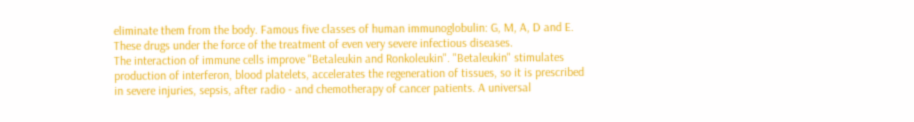eliminate them from the body. Famous five classes of human immunoglobulin: G, M, A, D and E. These drugs under the force of the treatment of even very severe infectious diseases.
The interaction of immune cells improve "Betaleukin and Ronkoleukin". "Betaleukin" stimulates production of interferon, blood platelets, accelerates the regeneration of tissues, so it is prescribed in severe injuries, sepsis, after radio - and chemotherapy of cancer patients. A universal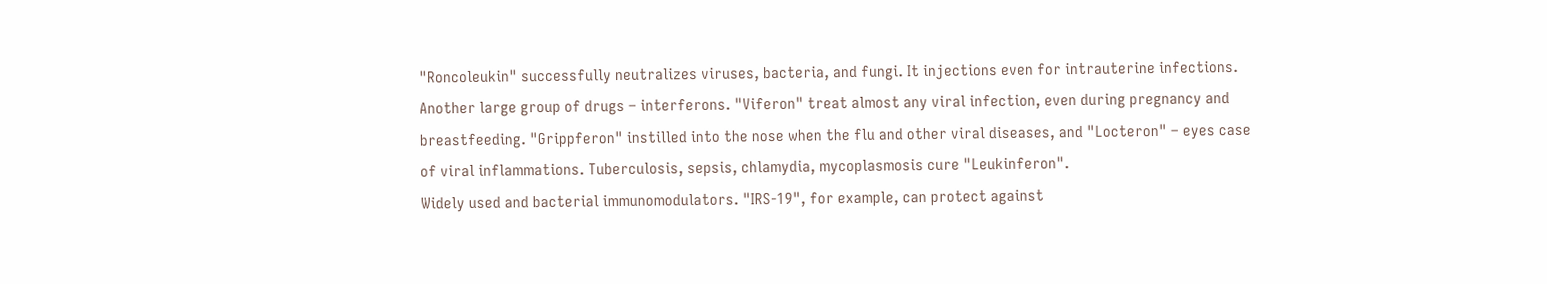"Roncoleukin" successfully neutralizes viruses, bacteria, and fungi. It injections even for intrauterine infections.
Another large group of drugs – interferons. "Viferon" treat almost any viral infection, even during pregnancy and breastfeeding. "Grippferon" instilled into the nose when the flu and other viral diseases, and "Locteron" – eyes case of viral inflammations. Tuberculosis, sepsis, chlamydia, mycoplasmosis cure "Leukinferon".
Widely used and bacterial immunomodulators. "IRS-19", for example, can protect against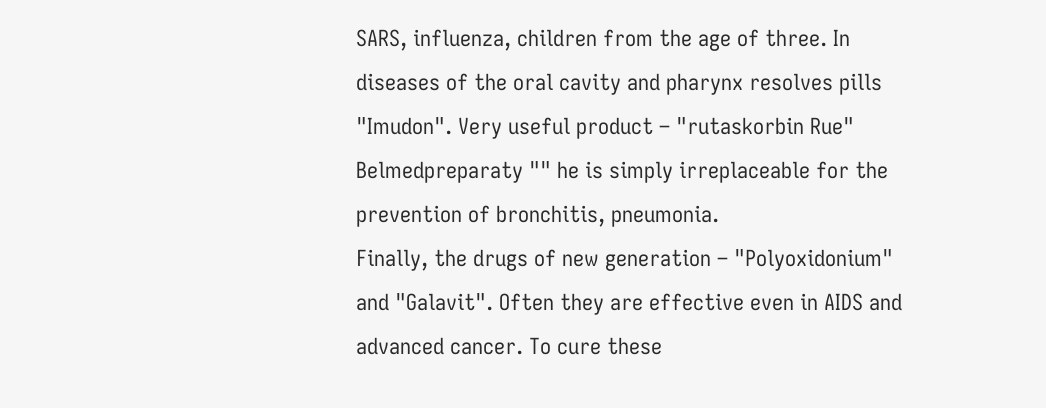SARS, influenza, children from the age of three. In diseases of the oral cavity and pharynx resolves pills "Imudon". Very useful product – "rutaskorbin Rue" Belmedpreparaty "" he is simply irreplaceable for the prevention of bronchitis, pneumonia.
Finally, the drugs of new generation – "Polyoxidonium" and "Galavit". Often they are effective even in AIDS and advanced cancer. To cure these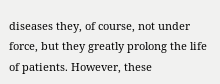diseases they, of course, not under force, but they greatly prolong the life of patients. However, these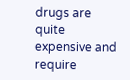drugs are quite expensive and require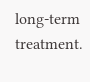long-term treatment.